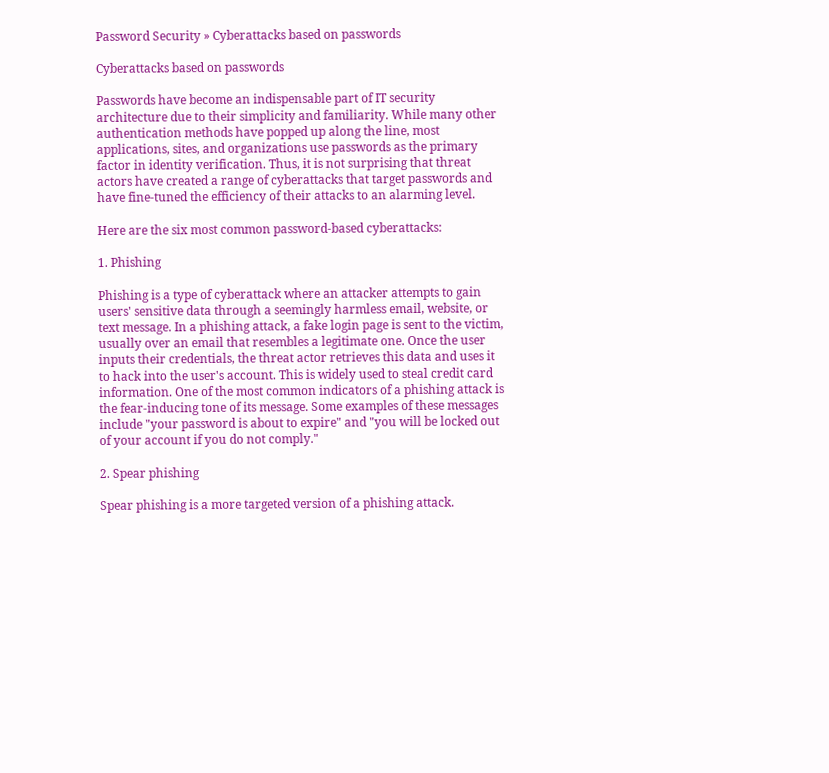Password Security » Cyberattacks based on passwords

Cyberattacks based on passwords

Passwords have become an indispensable part of IT security architecture due to their simplicity and familiarity. While many other authentication methods have popped up along the line, most applications, sites, and organizations use passwords as the primary factor in identity verification. Thus, it is not surprising that threat actors have created a range of cyberattacks that target passwords and have fine-tuned the efficiency of their attacks to an alarming level.

Here are the six most common password-based cyberattacks:

1. Phishing

Phishing is a type of cyberattack where an attacker attempts to gain users' sensitive data through a seemingly harmless email, website, or text message. In a phishing attack, a fake login page is sent to the victim, usually over an email that resembles a legitimate one. Once the user inputs their credentials, the threat actor retrieves this data and uses it to hack into the user's account. This is widely used to steal credit card information. One of the most common indicators of a phishing attack is the fear-inducing tone of its message. Some examples of these messages include "your password is about to expire" and "you will be locked out of your account if you do not comply."

2. Spear phishing

Spear phishing is a more targeted version of a phishing attack.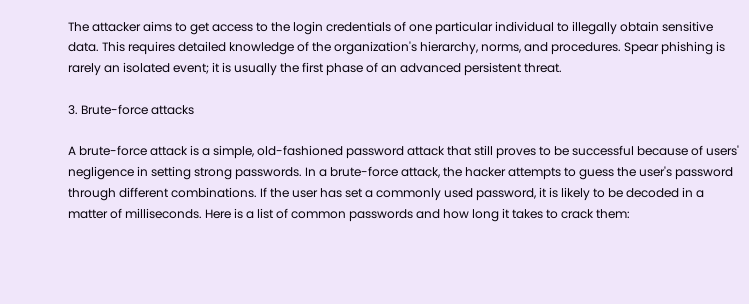The attacker aims to get access to the login credentials of one particular individual to illegally obtain sensitive data. This requires detailed knowledge of the organization's hierarchy, norms, and procedures. Spear phishing is rarely an isolated event; it is usually the first phase of an advanced persistent threat.

3. Brute-force attacks

A brute-force attack is a simple, old-fashioned password attack that still proves to be successful because of users' negligence in setting strong passwords. In a brute-force attack, the hacker attempts to guess the user's password through different combinations. If the user has set a commonly used password, it is likely to be decoded in a matter of milliseconds. Here is a list of common passwords and how long it takes to crack them: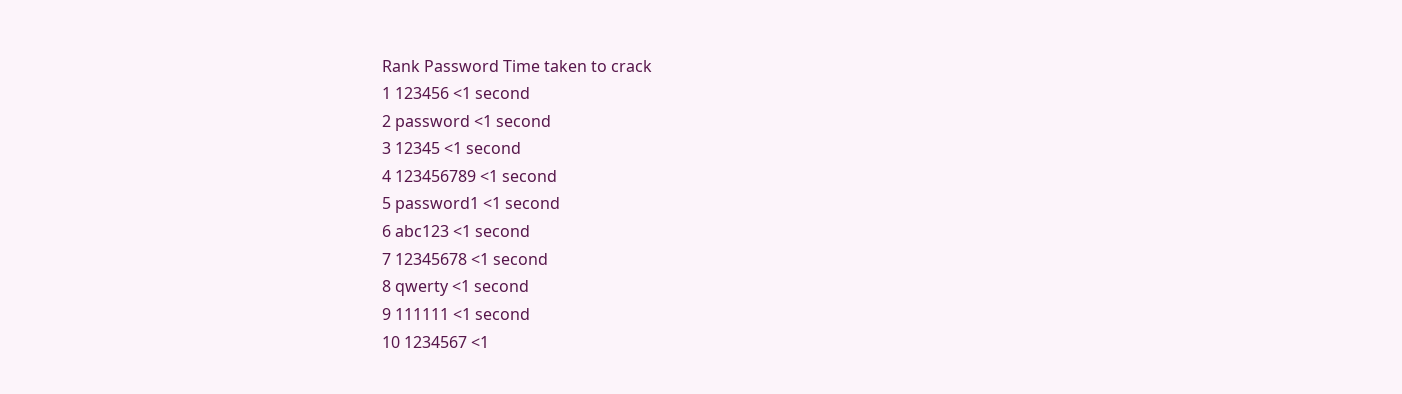Rank Password Time taken to crack
1 123456 <1 second
2 password <1 second
3 12345 <1 second
4 123456789 <1 second
5 password1 <1 second
6 abc123 <1 second
7 12345678 <1 second
8 qwerty <1 second
9 111111 <1 second
10 1234567 <1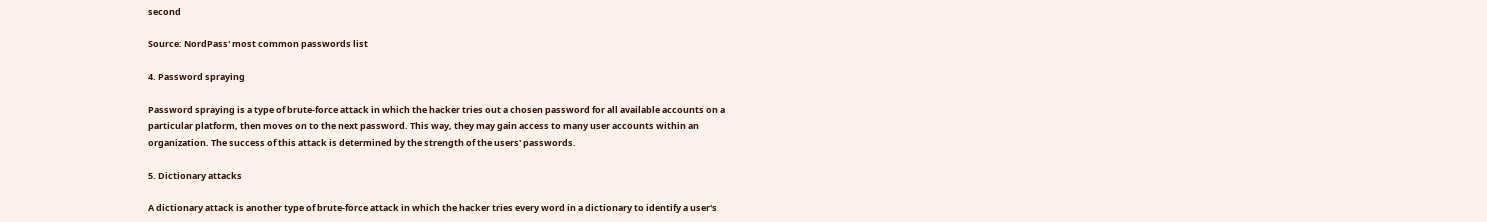second

Source: NordPass' most common passwords list

4. Password spraying

Password spraying is a type of brute-force attack in which the hacker tries out a chosen password for all available accounts on a particular platform, then moves on to the next password. This way, they may gain access to many user accounts within an organization. The success of this attack is determined by the strength of the users' passwords.

5. Dictionary attacks

A dictionary attack is another type of brute-force attack in which the hacker tries every word in a dictionary to identify a user's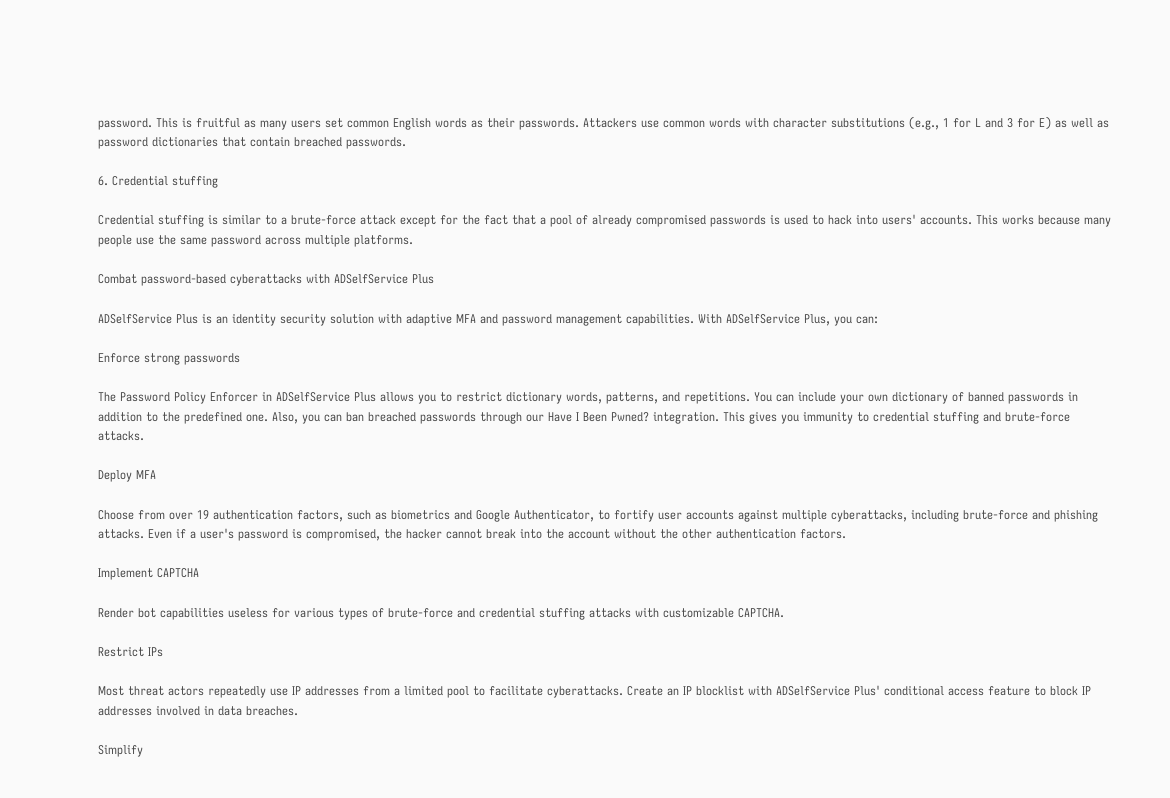password. This is fruitful as many users set common English words as their passwords. Attackers use common words with character substitutions (e.g., 1 for L and 3 for E) as well as password dictionaries that contain breached passwords.

6. Credential stuffing

Credential stuffing is similar to a brute-force attack except for the fact that a pool of already compromised passwords is used to hack into users' accounts. This works because many people use the same password across multiple platforms.

Combat password-based cyberattacks with ADSelfService Plus

ADSelfService Plus is an identity security solution with adaptive MFA and password management capabilities. With ADSelfService Plus, you can:

Enforce strong passwords

The Password Policy Enforcer in ADSelfService Plus allows you to restrict dictionary words, patterns, and repetitions. You can include your own dictionary of banned passwords in addition to the predefined one. Also, you can ban breached passwords through our Have I Been Pwned? integration. This gives you immunity to credential stuffing and brute-force attacks.

Deploy MFA

Choose from over 19 authentication factors, such as biometrics and Google Authenticator, to fortify user accounts against multiple cyberattacks, including brute-force and phishing attacks. Even if a user's password is compromised, the hacker cannot break into the account without the other authentication factors.

Implement CAPTCHA

Render bot capabilities useless for various types of brute-force and credential stuffing attacks with customizable CAPTCHA.

Restrict IPs

Most threat actors repeatedly use IP addresses from a limited pool to facilitate cyberattacks. Create an IP blocklist with ADSelfService Plus' conditional access feature to block IP addresses involved in data breaches.

Simplify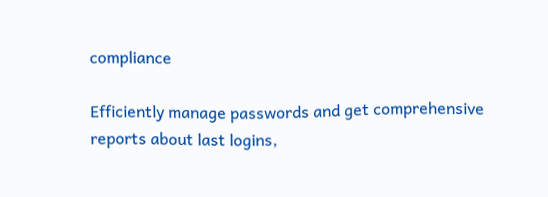compliance

Efficiently manage passwords and get comprehensive reports about last logins,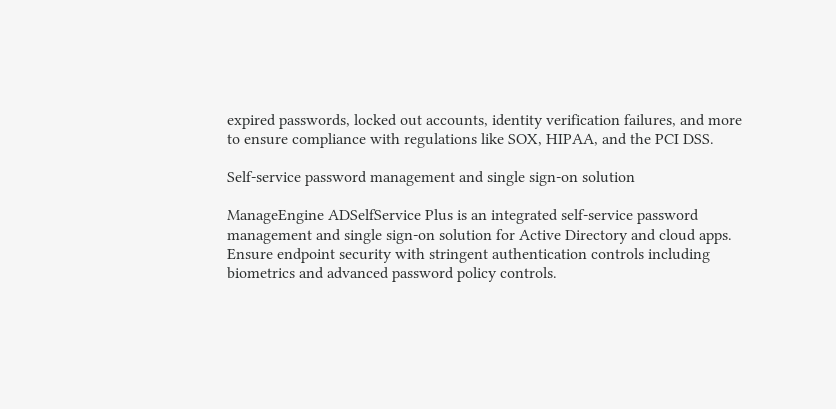expired passwords, locked out accounts, identity verification failures, and more to ensure compliance with regulations like SOX, HIPAA, and the PCI DSS.

Self-service password management and single sign-on solution

ManageEngine ADSelfService Plus is an integrated self-service password management and single sign-on solution for Active Directory and cloud apps. Ensure endpoint security with stringent authentication controls including biometrics and advanced password policy controls.